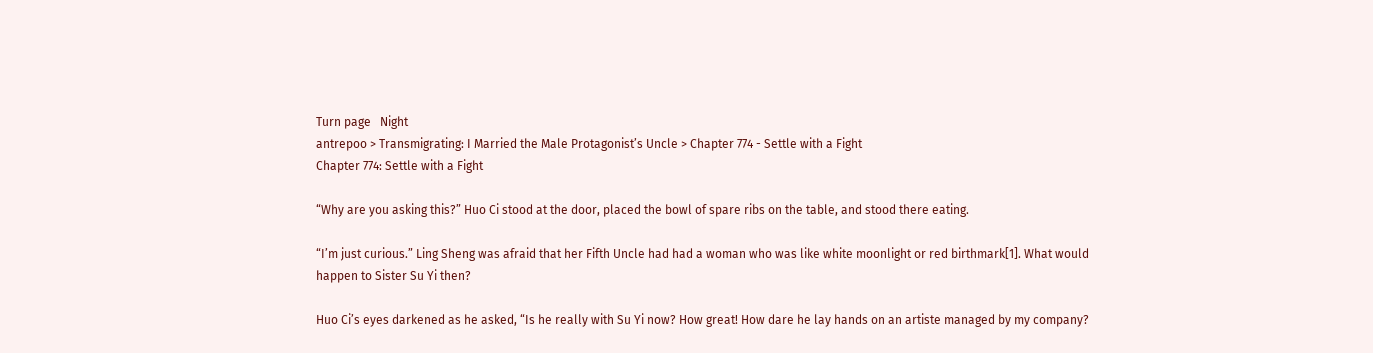Turn page   Night
antrepoo > Transmigrating: I Married the Male Protagonist’s Uncle > Chapter 774 - Settle with a Fight
Chapter 774: Settle with a Fight

“Why are you asking this?” Huo Ci stood at the door, placed the bowl of spare ribs on the table, and stood there eating.

“I’m just curious.” Ling Sheng was afraid that her Fifth Uncle had had a woman who was like white moonlight or red birthmark[1]. What would happen to Sister Su Yi then?

Huo Ci’s eyes darkened as he asked, “Is he really with Su Yi now? How great! How dare he lay hands on an artiste managed by my company?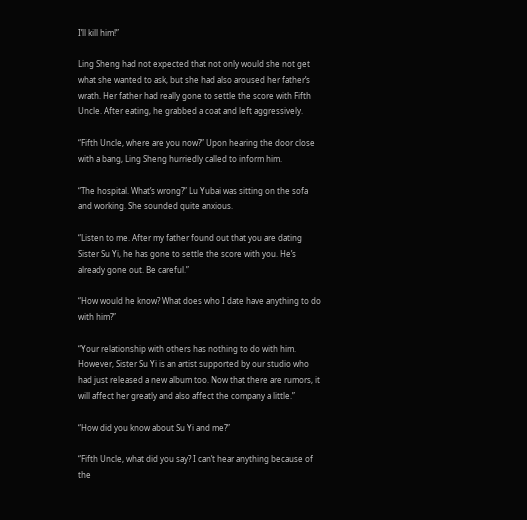I’ll kill him!”

Ling Sheng had not expected that not only would she not get what she wanted to ask, but she had also aroused her father’s wrath. Her father had really gone to settle the score with Fifth Uncle. After eating, he grabbed a coat and left aggressively.

“Fifth Uncle, where are you now?” Upon hearing the door close with a bang, Ling Sheng hurriedly called to inform him.

“The hospital. What’s wrong?” Lu Yubai was sitting on the sofa and working. She sounded quite anxious.

“Listen to me. After my father found out that you are dating Sister Su Yi, he has gone to settle the score with you. He’s already gone out. Be careful.”

“How would he know? What does who I date have anything to do with him?”

“Your relationship with others has nothing to do with him. However, Sister Su Yi is an artist supported by our studio who had just released a new album too. Now that there are rumors, it will affect her greatly and also affect the company a little.”

“How did you know about Su Yi and me?”

“Fifth Uncle, what did you say? I can’t hear anything because of the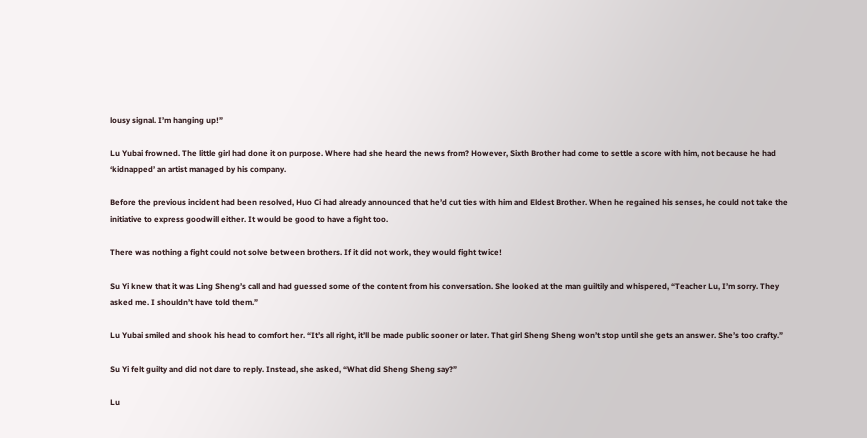lousy signal. I’m hanging up!”

Lu Yubai frowned. The little girl had done it on purpose. Where had she heard the news from? However, Sixth Brother had come to settle a score with him, not because he had ‘kidnapped’ an artist managed by his company.

Before the previous incident had been resolved, Huo Ci had already announced that he’d cut ties with him and Eldest Brother. When he regained his senses, he could not take the initiative to express goodwill either. It would be good to have a fight too.

There was nothing a fight could not solve between brothers. If it did not work, they would fight twice!

Su Yi knew that it was Ling Sheng’s call and had guessed some of the content from his conversation. She looked at the man guiltily and whispered, “Teacher Lu, I’m sorry. They asked me. I shouldn’t have told them.”

Lu Yubai smiled and shook his head to comfort her. “It’s all right, it’ll be made public sooner or later. That girl Sheng Sheng won’t stop until she gets an answer. She’s too crafty.”

Su Yi felt guilty and did not dare to reply. Instead, she asked, “What did Sheng Sheng say?”

Lu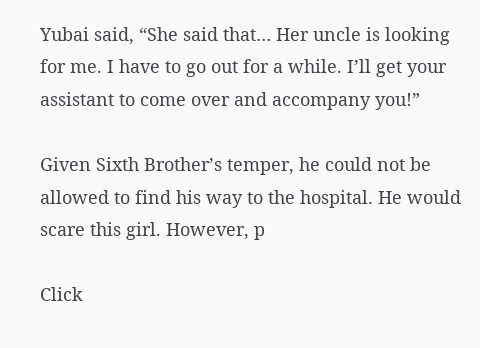Yubai said, “She said that… Her uncle is looking for me. I have to go out for a while. I’ll get your assistant to come over and accompany you!”

Given Sixth Brother’s temper, he could not be allowed to find his way to the hospital. He would scare this girl. However, p

Click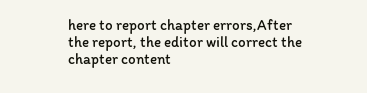here to report chapter errors,After the report, the editor will correct the chapter content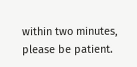within two minutes, please be patient.